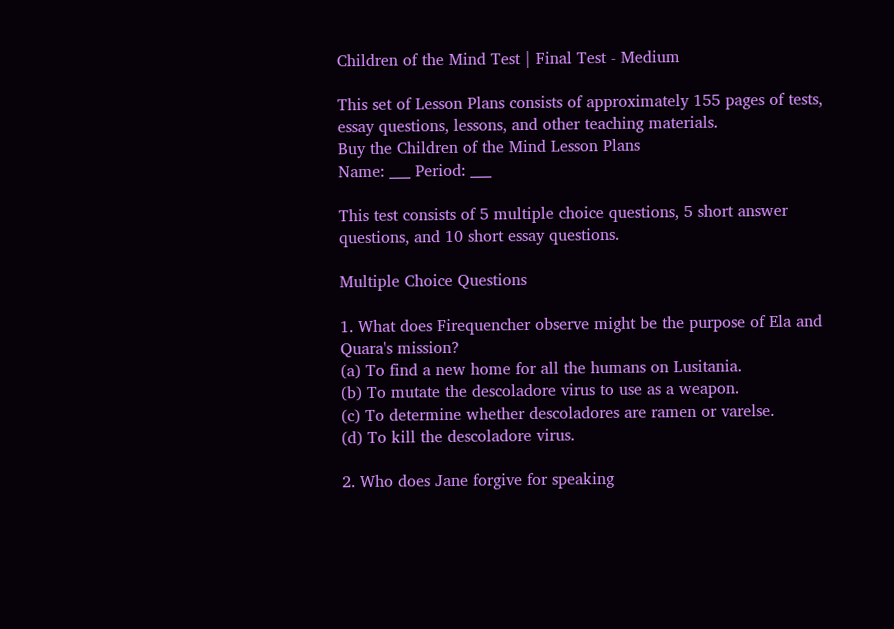Children of the Mind Test | Final Test - Medium

This set of Lesson Plans consists of approximately 155 pages of tests, essay questions, lessons, and other teaching materials.
Buy the Children of the Mind Lesson Plans
Name: ___ Period: ___

This test consists of 5 multiple choice questions, 5 short answer questions, and 10 short essay questions.

Multiple Choice Questions

1. What does Firequencher observe might be the purpose of Ela and Quara's mission?
(a) To find a new home for all the humans on Lusitania.
(b) To mutate the descoladore virus to use as a weapon.
(c) To determine whether descoladores are ramen or varelse.
(d) To kill the descoladore virus.

2. Who does Jane forgive for speaking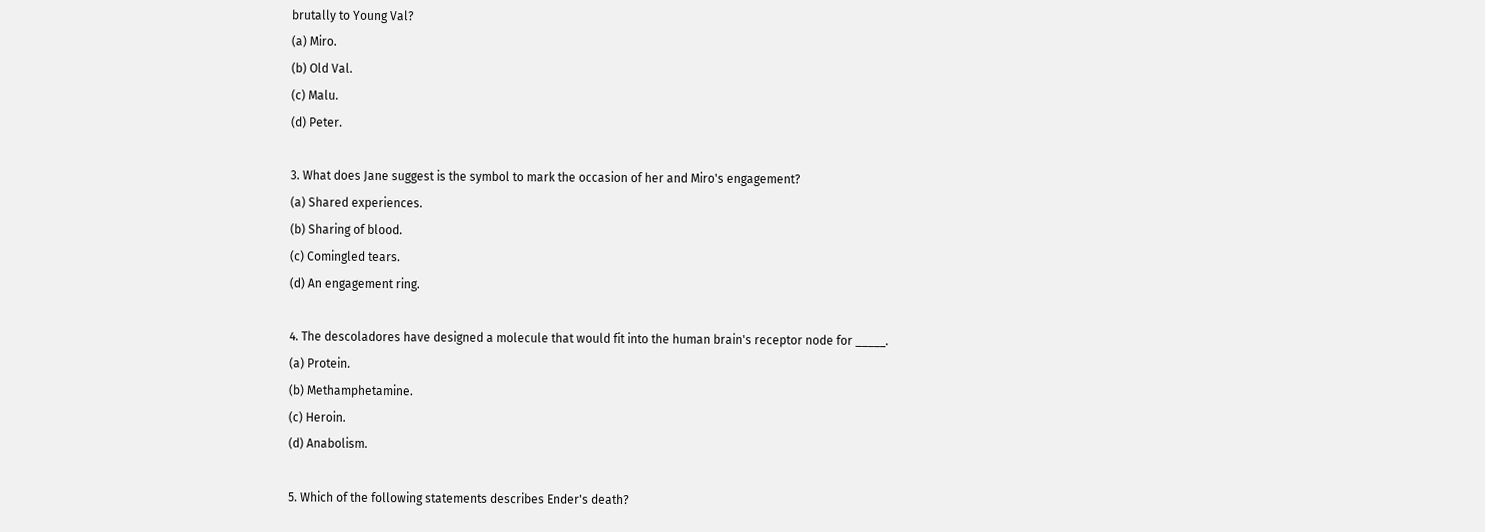brutally to Young Val?
(a) Miro.
(b) Old Val.
(c) Malu.
(d) Peter.

3. What does Jane suggest is the symbol to mark the occasion of her and Miro's engagement?
(a) Shared experiences.
(b) Sharing of blood.
(c) Comingled tears.
(d) An engagement ring.

4. The descoladores have designed a molecule that would fit into the human brain's receptor node for _____.
(a) Protein.
(b) Methamphetamine.
(c) Heroin.
(d) Anabolism.

5. Which of the following statements describes Ender's death?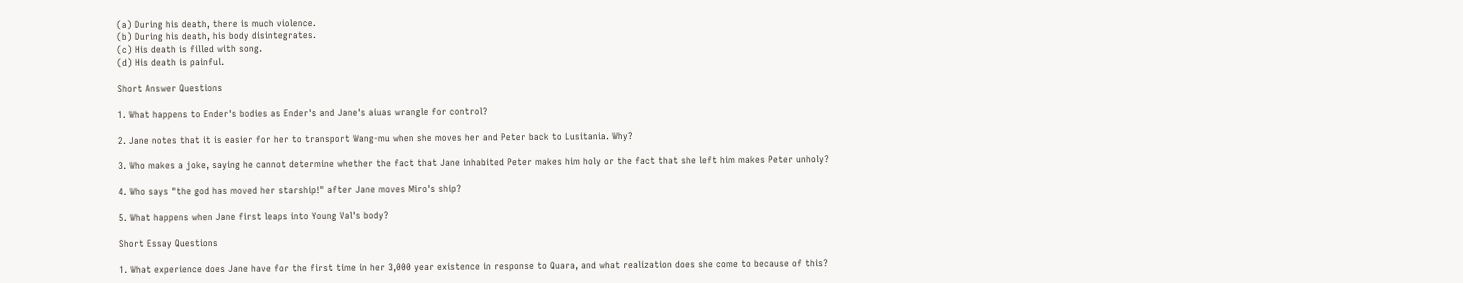(a) During his death, there is much violence.
(b) During his death, his body disintegrates.
(c) His death is filled with song.
(d) His death is painful.

Short Answer Questions

1. What happens to Ender's bodies as Ender's and Jane's aiuas wrangle for control?

2. Jane notes that it is easier for her to transport Wang-mu when she moves her and Peter back to Lusitania. Why?

3. Who makes a joke, saying he cannot determine whether the fact that Jane inhabited Peter makes him holy or the fact that she left him makes Peter unholy?

4. Who says "the god has moved her starship!" after Jane moves Miro's ship?

5. What happens when Jane first leaps into Young Val's body?

Short Essay Questions

1. What experience does Jane have for the first time in her 3,000 year existence in response to Quara, and what realization does she come to because of this?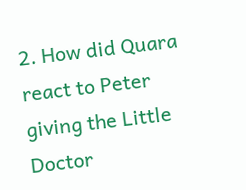2. How did Quara react to Peter giving the Little Doctor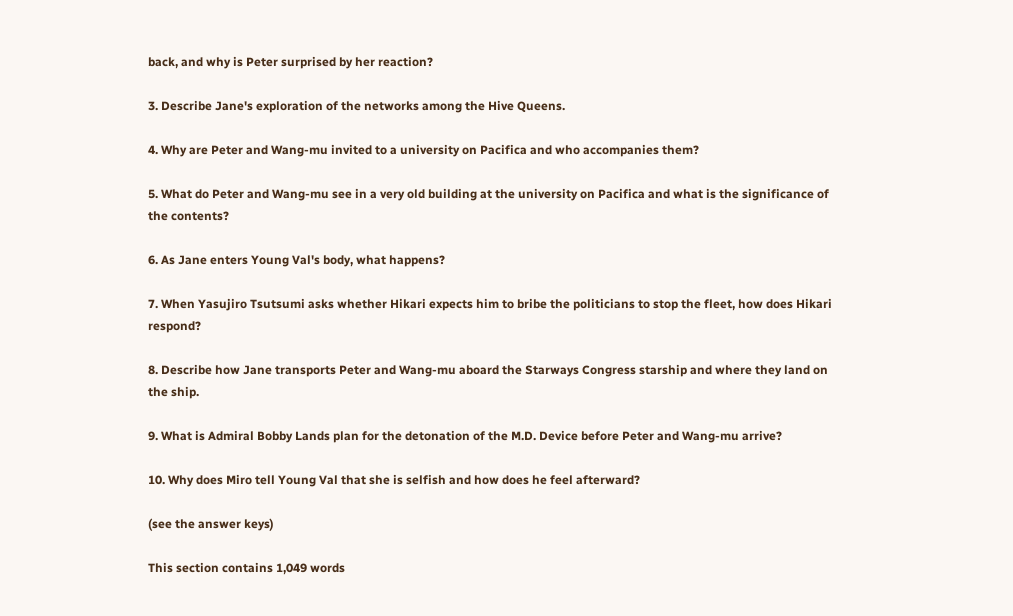back, and why is Peter surprised by her reaction?

3. Describe Jane's exploration of the networks among the Hive Queens.

4. Why are Peter and Wang-mu invited to a university on Pacifica and who accompanies them?

5. What do Peter and Wang-mu see in a very old building at the university on Pacifica and what is the significance of the contents?

6. As Jane enters Young Val's body, what happens?

7. When Yasujiro Tsutsumi asks whether Hikari expects him to bribe the politicians to stop the fleet, how does Hikari respond?

8. Describe how Jane transports Peter and Wang-mu aboard the Starways Congress starship and where they land on the ship.

9. What is Admiral Bobby Lands plan for the detonation of the M.D. Device before Peter and Wang-mu arrive?

10. Why does Miro tell Young Val that she is selfish and how does he feel afterward?

(see the answer keys)

This section contains 1,049 words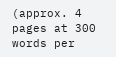(approx. 4 pages at 300 words per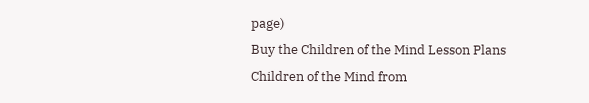page)
Buy the Children of the Mind Lesson Plans
Children of the Mind from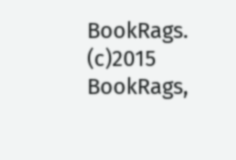BookRags. (c)2015 BookRags,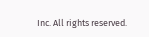Inc. All rights reserved.